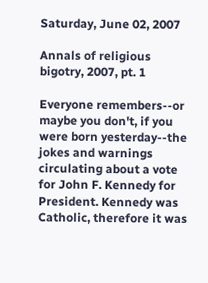Saturday, June 02, 2007

Annals of religious bigotry, 2007, pt. 1

Everyone remembers--or maybe you don't, if you were born yesterday--the jokes and warnings circulating about a vote for John F. Kennedy for President. Kennedy was Catholic, therefore it was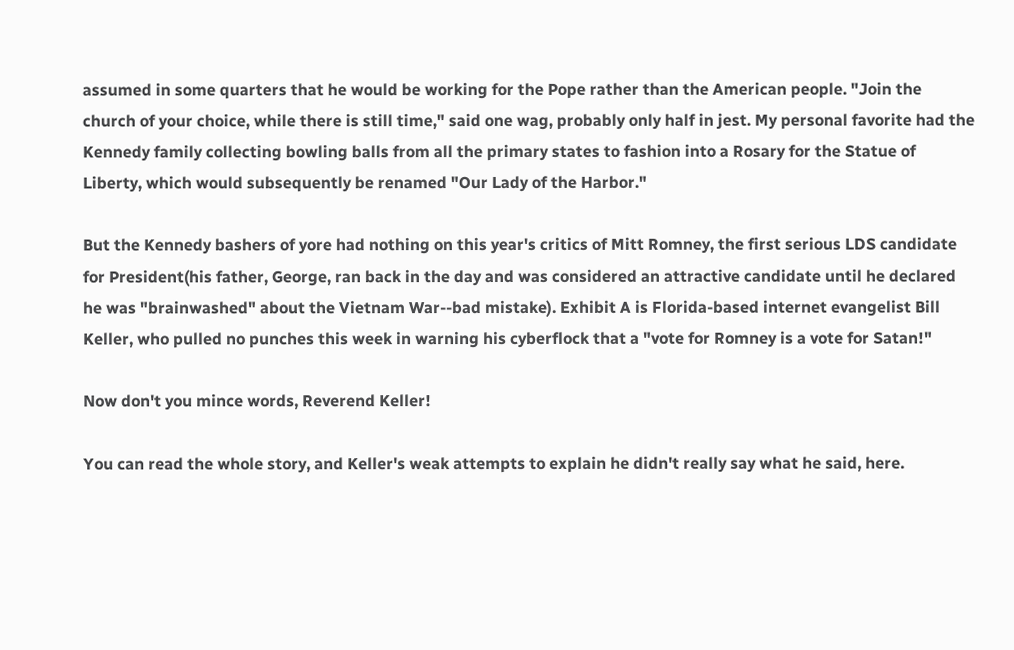assumed in some quarters that he would be working for the Pope rather than the American people. "Join the church of your choice, while there is still time," said one wag, probably only half in jest. My personal favorite had the Kennedy family collecting bowling balls from all the primary states to fashion into a Rosary for the Statue of Liberty, which would subsequently be renamed "Our Lady of the Harbor."

But the Kennedy bashers of yore had nothing on this year's critics of Mitt Romney, the first serious LDS candidate for President(his father, George, ran back in the day and was considered an attractive candidate until he declared he was "brainwashed" about the Vietnam War--bad mistake). Exhibit A is Florida-based internet evangelist Bill Keller, who pulled no punches this week in warning his cyberflock that a "vote for Romney is a vote for Satan!"

Now don't you mince words, Reverend Keller!

You can read the whole story, and Keller's weak attempts to explain he didn't really say what he said, here.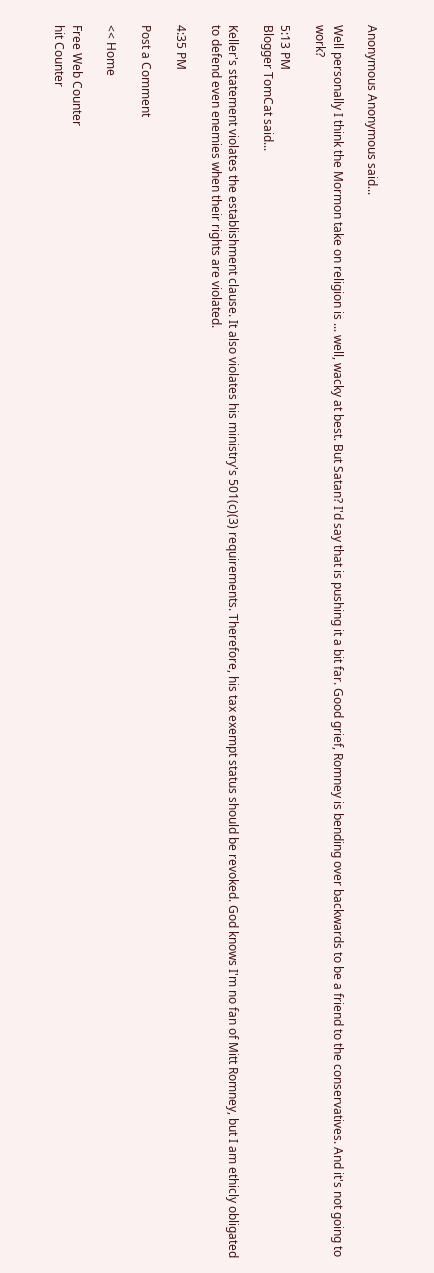Anonymous Anonymous said...

Well personally I think the Mormon take on religion is ... well, wacky at best. But Satan? I'd say that is pushing it a bit far. Good grief, Romney is bending over backwards to be a friend to the conservatives. And it's not going to work?

5:13 PM
Blogger TomCat said...

Keller's statement violates the establishment clause. It also violates his ministry's 501(c)(3) requirements. Therefore, his tax exempt status should be revoked. God knows I'm no fan of Mitt Romney, but I am ethicly obligated to defend even enemies when their rights are violated.

4:35 PM

Post a Comment

<< Home

Free Web Counter
hit Counter